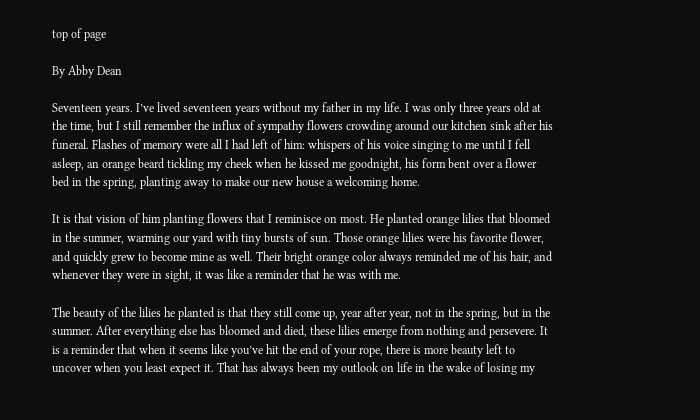top of page

By Abby Dean

Seventeen years. I’ve lived seventeen years without my father in my life. I was only three years old at the time, but I still remember the influx of sympathy flowers crowding around our kitchen sink after his funeral. Flashes of memory were all I had left of him: whispers of his voice singing to me until I fell asleep, an orange beard tickling my cheek when he kissed me goodnight, his form bent over a flower bed in the spring, planting away to make our new house a welcoming home.

It is that vision of him planting flowers that I reminisce on most. He planted orange lilies that bloomed in the summer, warming our yard with tiny bursts of sun. Those orange lilies were his favorite flower, and quickly grew to become mine as well. Their bright orange color always reminded me of his hair, and whenever they were in sight, it was like a reminder that he was with me.

The beauty of the lilies he planted is that they still come up, year after year, not in the spring, but in the summer. After everything else has bloomed and died, these lilies emerge from nothing and persevere. It is a reminder that when it seems like you’ve hit the end of your rope, there is more beauty left to uncover when you least expect it. That has always been my outlook on life in the wake of losing my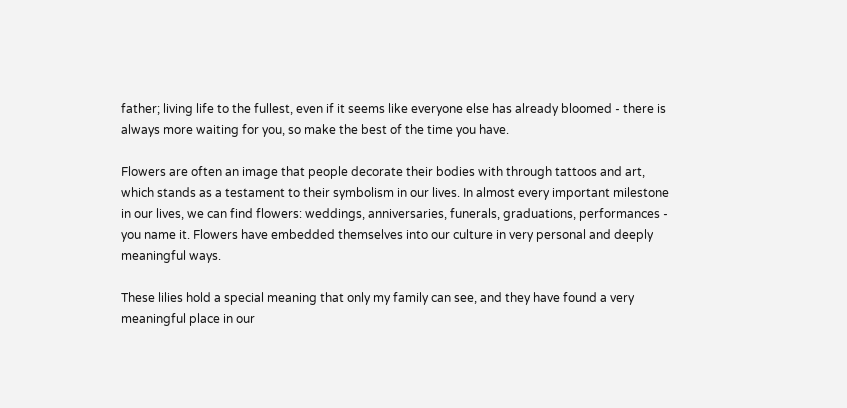father; living life to the fullest, even if it seems like everyone else has already bloomed - there is always more waiting for you, so make the best of the time you have.

Flowers are often an image that people decorate their bodies with through tattoos and art, which stands as a testament to their symbolism in our lives. In almost every important milestone in our lives, we can find flowers: weddings, anniversaries, funerals, graduations, performances - you name it. Flowers have embedded themselves into our culture in very personal and deeply meaningful ways.

These lilies hold a special meaning that only my family can see, and they have found a very meaningful place in our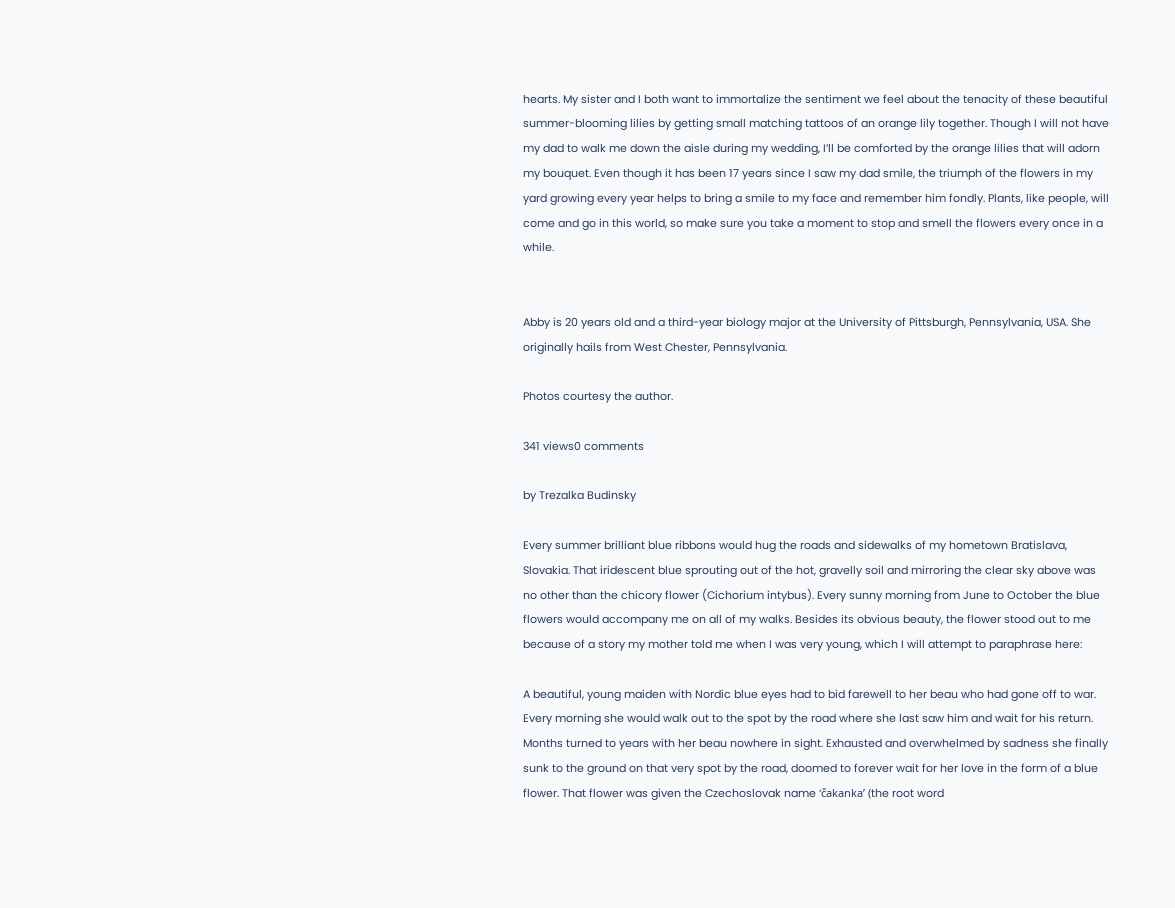hearts. My sister and I both want to immortalize the sentiment we feel about the tenacity of these beautiful summer-blooming lilies by getting small matching tattoos of an orange lily together. Though I will not have my dad to walk me down the aisle during my wedding, I’ll be comforted by the orange lilies that will adorn my bouquet. Even though it has been 17 years since I saw my dad smile, the triumph of the flowers in my yard growing every year helps to bring a smile to my face and remember him fondly. Plants, like people, will come and go in this world, so make sure you take a moment to stop and smell the flowers every once in a while.


Abby is 20 years old and a third-year biology major at the University of Pittsburgh, Pennsylvania, USA. She originally hails from West Chester, Pennsylvania.

Photos courtesy the author.

341 views0 comments

by Trezalka Budinsky

Every summer brilliant blue ribbons would hug the roads and sidewalks of my hometown Bratislava, Slovakia. That iridescent blue sprouting out of the hot, gravelly soil and mirroring the clear sky above was no other than the chicory flower (Cichorium intybus). Every sunny morning from June to October the blue flowers would accompany me on all of my walks. Besides its obvious beauty, the flower stood out to me because of a story my mother told me when I was very young, which I will attempt to paraphrase here:

A beautiful, young maiden with Nordic blue eyes had to bid farewell to her beau who had gone off to war. Every morning she would walk out to the spot by the road where she last saw him and wait for his return. Months turned to years with her beau nowhere in sight. Exhausted and overwhelmed by sadness she finally sunk to the ground on that very spot by the road, doomed to forever wait for her love in the form of a blue flower. That flower was given the Czechoslovak name ‘čakanka’ (the root word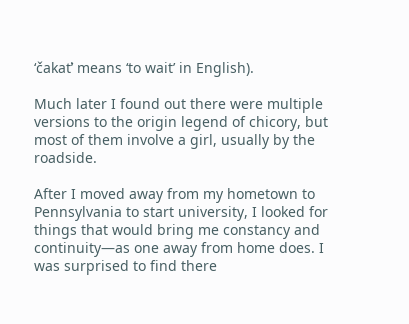‘čakať’ means ‘to wait’ in English).

Much later I found out there were multiple versions to the origin legend of chicory, but most of them involve a girl, usually by the roadside.

After I moved away from my hometown to Pennsylvania to start university, I looked for things that would bring me constancy and continuity—as one away from home does. I was surprised to find there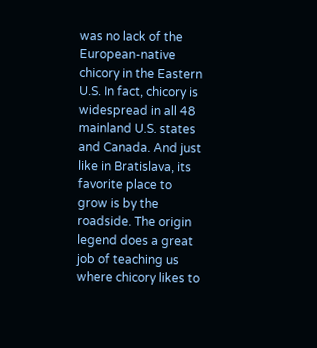was no lack of the European-native chicory in the Eastern U.S. In fact, chicory is widespread in all 48 mainland U.S. states and Canada. And just like in Bratislava, its favorite place to grow is by the roadside. The origin legend does a great job of teaching us where chicory likes to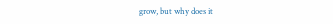grow, but why does it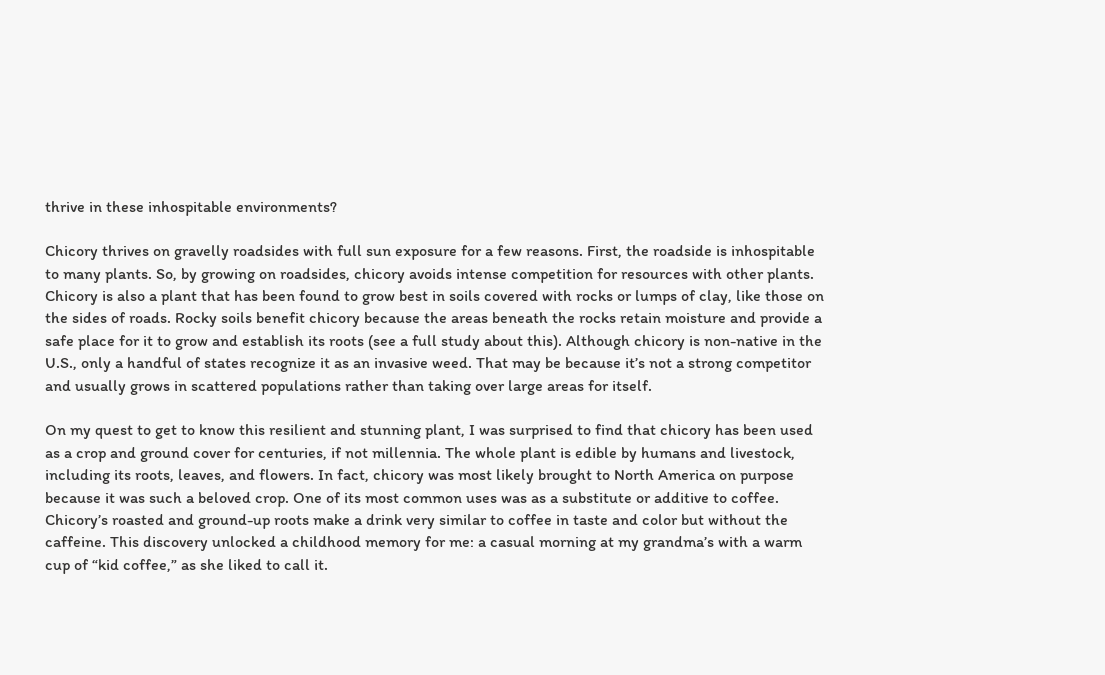thrive in these inhospitable environments?

Chicory thrives on gravelly roadsides with full sun exposure for a few reasons. First, the roadside is inhospitable to many plants. So, by growing on roadsides, chicory avoids intense competition for resources with other plants. Chicory is also a plant that has been found to grow best in soils covered with rocks or lumps of clay, like those on the sides of roads. Rocky soils benefit chicory because the areas beneath the rocks retain moisture and provide a safe place for it to grow and establish its roots (see a full study about this). Although chicory is non-native in the U.S., only a handful of states recognize it as an invasive weed. That may be because it’s not a strong competitor and usually grows in scattered populations rather than taking over large areas for itself.

On my quest to get to know this resilient and stunning plant, I was surprised to find that chicory has been used as a crop and ground cover for centuries, if not millennia. The whole plant is edible by humans and livestock, including its roots, leaves, and flowers. In fact, chicory was most likely brought to North America on purpose because it was such a beloved crop. One of its most common uses was as a substitute or additive to coffee. Chicory’s roasted and ground-up roots make a drink very similar to coffee in taste and color but without the caffeine. This discovery unlocked a childhood memory for me: a casual morning at my grandma’s with a warm cup of “kid coffee,” as she liked to call it.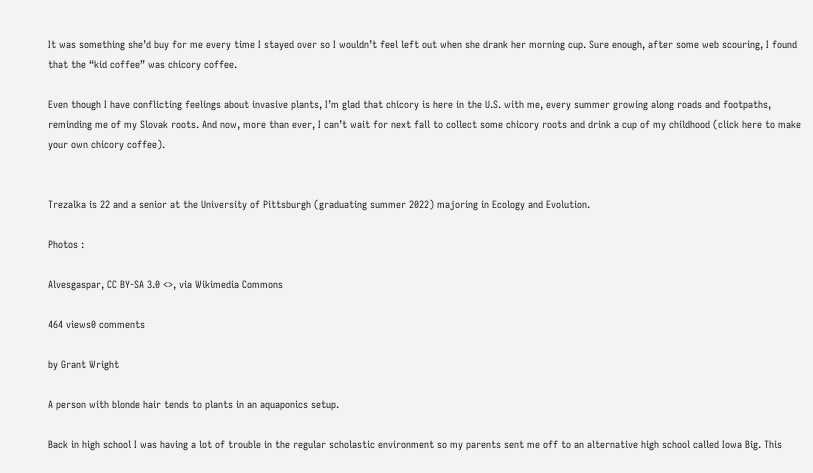It was something she’d buy for me every time I stayed over so I wouldn’t feel left out when she drank her morning cup. Sure enough, after some web scouring, I found that the “kid coffee” was chicory coffee.

Even though I have conflicting feelings about invasive plants, I’m glad that chicory is here in the U.S. with me, every summer growing along roads and footpaths, reminding me of my Slovak roots. And now, more than ever, I can’t wait for next fall to collect some chicory roots and drink a cup of my childhood (click here to make your own chicory coffee).


Trezalka is 22 and a senior at the University of Pittsburgh (graduating summer 2022) majoring in Ecology and Evolution.

Photos :

Alvesgaspar, CC BY-SA 3.0 <>, via Wikimedia Commons

464 views0 comments

by Grant Wright

A person with blonde hair tends to plants in an aquaponics setup.

Back in high school I was having a lot of trouble in the regular scholastic environment so my parents sent me off to an alternative high school called Iowa Big. This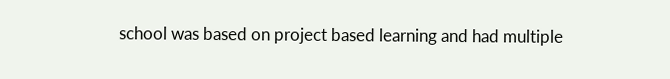school was based on project based learning and had multiple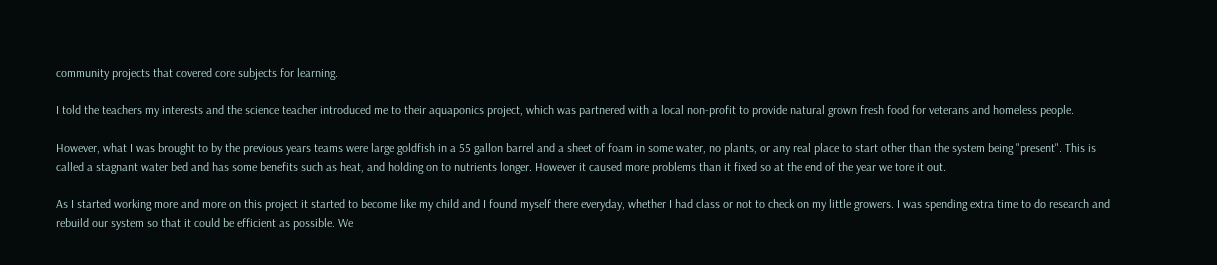community projects that covered core subjects for learning.

I told the teachers my interests and the science teacher introduced me to their aquaponics project, which was partnered with a local non-profit to provide natural grown fresh food for veterans and homeless people.

However, what I was brought to by the previous years teams were large goldfish in a 55 gallon barrel and a sheet of foam in some water, no plants, or any real place to start other than the system being "present". This is called a stagnant water bed and has some benefits such as heat, and holding on to nutrients longer. However it caused more problems than it fixed so at the end of the year we tore it out.

As I started working more and more on this project it started to become like my child and I found myself there everyday, whether I had class or not to check on my little growers. I was spending extra time to do research and rebuild our system so that it could be efficient as possible. We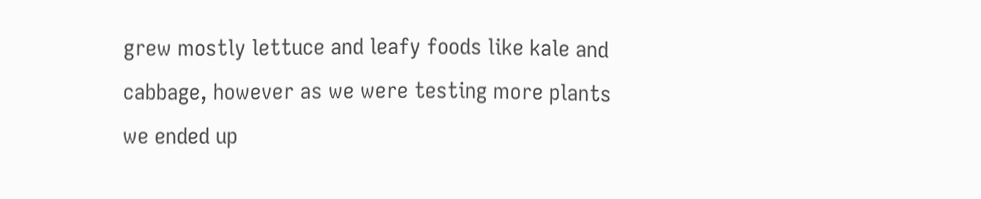grew mostly lettuce and leafy foods like kale and cabbage, however as we were testing more plants we ended up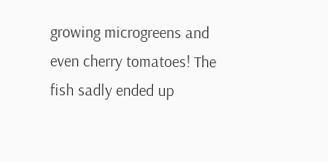growing microgreens and even cherry tomatoes! The fish sadly ended up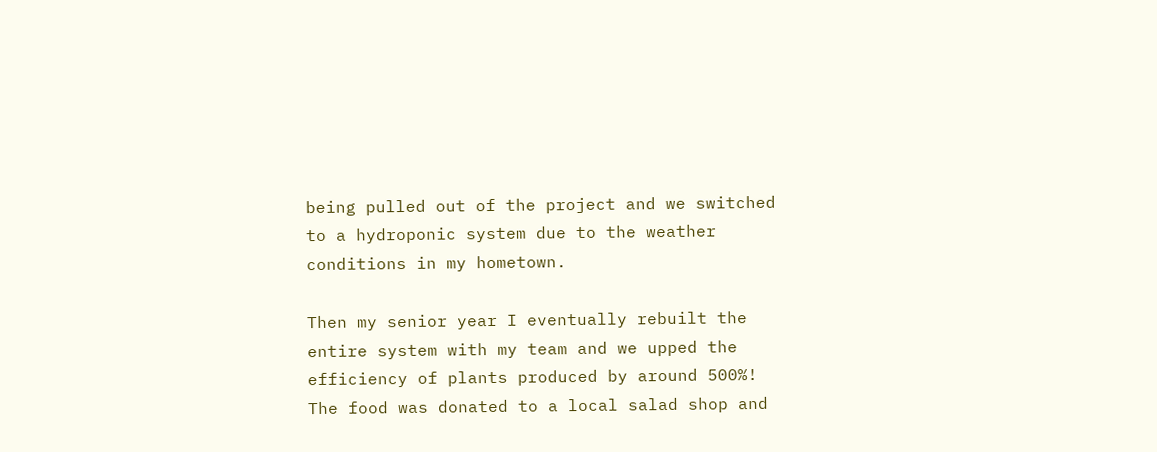being pulled out of the project and we switched to a hydroponic system due to the weather conditions in my hometown.

Then my senior year I eventually rebuilt the entire system with my team and we upped the efficiency of plants produced by around 500%! The food was donated to a local salad shop and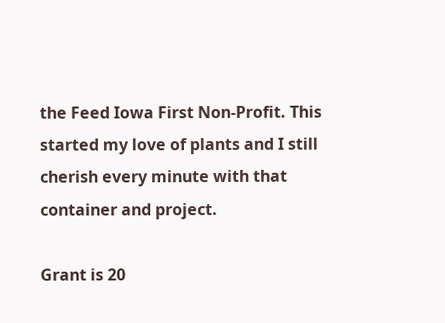the Feed Iowa First Non-Profit. This started my love of plants and I still cherish every minute with that container and project.

Grant is 20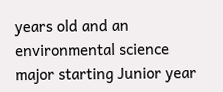years old and an environmental science major starting Junior year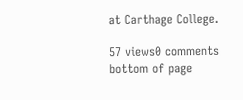at Carthage College.

57 views0 comments
bottom of page